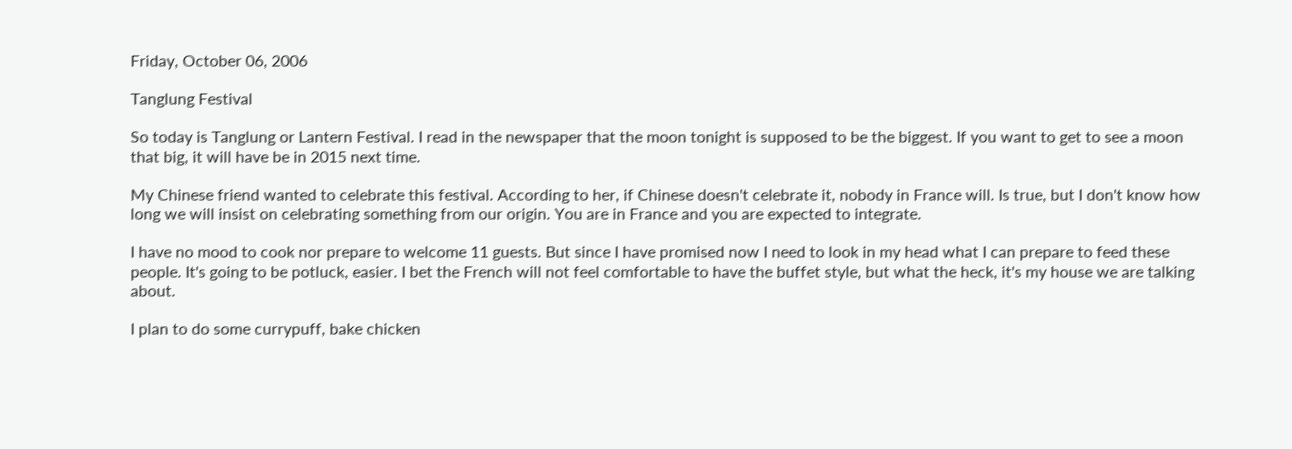Friday, October 06, 2006

Tanglung Festival

So today is Tanglung or Lantern Festival. I read in the newspaper that the moon tonight is supposed to be the biggest. If you want to get to see a moon that big, it will have be in 2015 next time.

My Chinese friend wanted to celebrate this festival. According to her, if Chinese doesn't celebrate it, nobody in France will. Is true, but I don't know how long we will insist on celebrating something from our origin. You are in France and you are expected to integrate.

I have no mood to cook nor prepare to welcome 11 guests. But since I have promised now I need to look in my head what I can prepare to feed these people. It's going to be potluck, easier. I bet the French will not feel comfortable to have the buffet style, but what the heck, it's my house we are talking about.

I plan to do some currypuff, bake chicken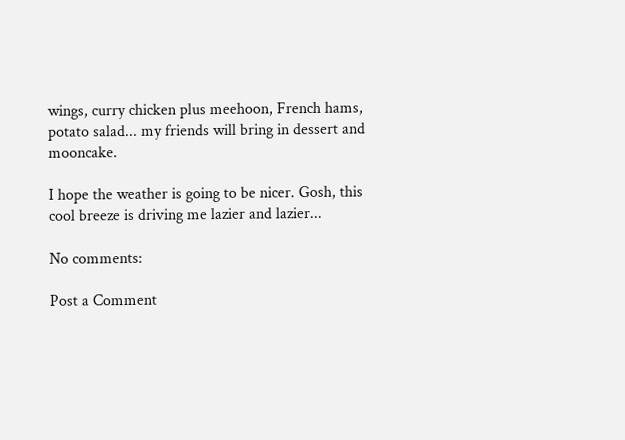wings, curry chicken plus meehoon, French hams, potato salad... my friends will bring in dessert and mooncake.

I hope the weather is going to be nicer. Gosh, this cool breeze is driving me lazier and lazier...

No comments:

Post a Comment